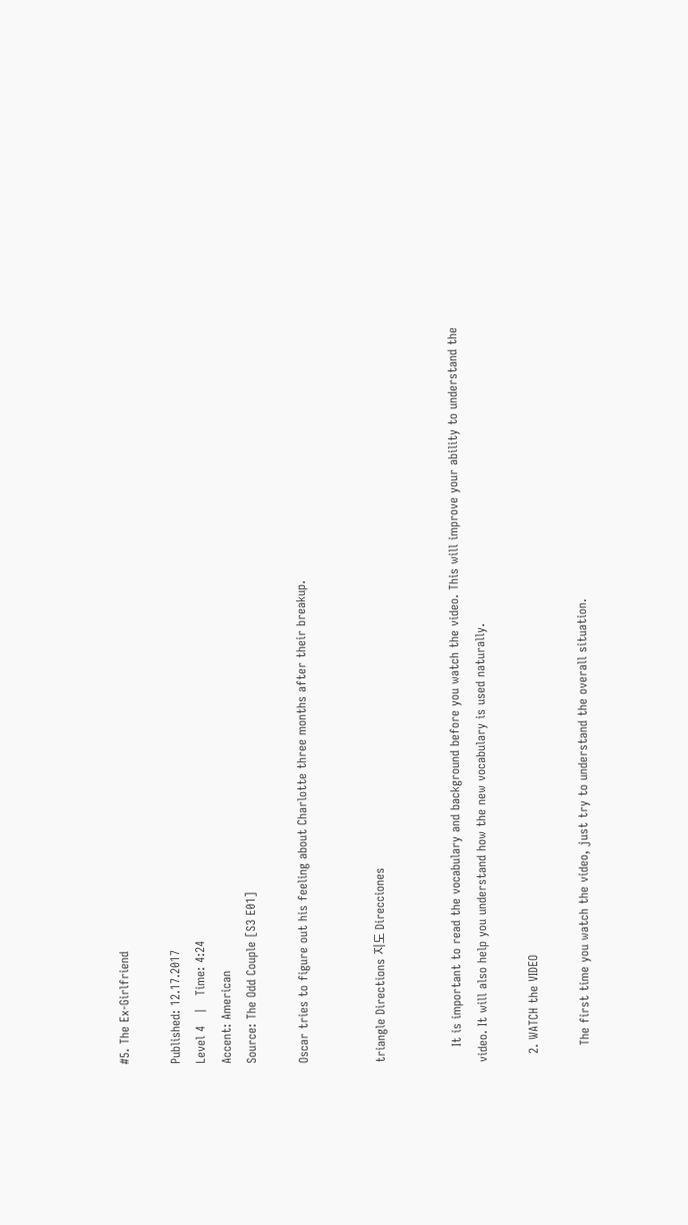#5. The Ex-Girlfriend

Published: 12.17.2017
Level 4   |   Time: 4:24
Accent: American
Source: The Odd Couple [S3 E01]

Oscar tries to figure out his feeling about Charlotte three months after their breakup.


triangle Directions 지도 Direcciones


    It is important to read the vocabulary and background before you watch the video. This will improve your ability to understand the video. It will also help you understand how the new vocabulary is used naturally.

  2. WATCH the VIDEO

    The first time you watch the video, just try to understand the overall situation.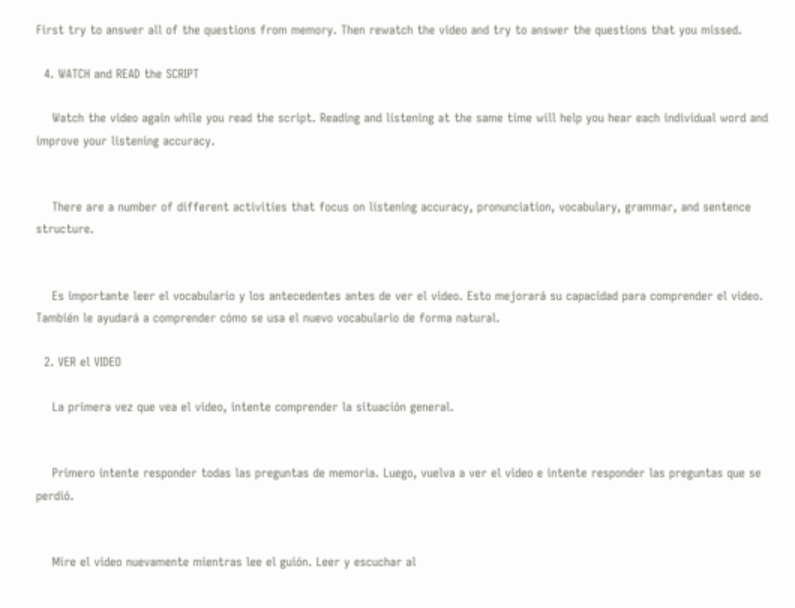First try to answer all of the questions from memory. Then rewatch the video and try to answer the questions that you missed.

  4. WATCH and READ the SCRIPT

    Watch the video again while you read the script. Reading and listening at the same time will help you hear each individual word and improve your listening accuracy.


    There are a number of different activities that focus on listening accuracy, pronunciation, vocabulary, grammar, and sentence structure.


    Es importante leer el vocabulario y los antecedentes antes de ver el video. Esto mejorará su capacidad para comprender el video. También le ayudará a comprender cómo se usa el nuevo vocabulario de forma natural.

  2. VER el VIDEO

    La primera vez que vea el video, intente comprender la situación general.


    Primero intente responder todas las preguntas de memoria. Luego, vuelva a ver el video e intente responder las preguntas que se perdió.


    Mire el video nuevamente mientras lee el guión. Leer y escuchar al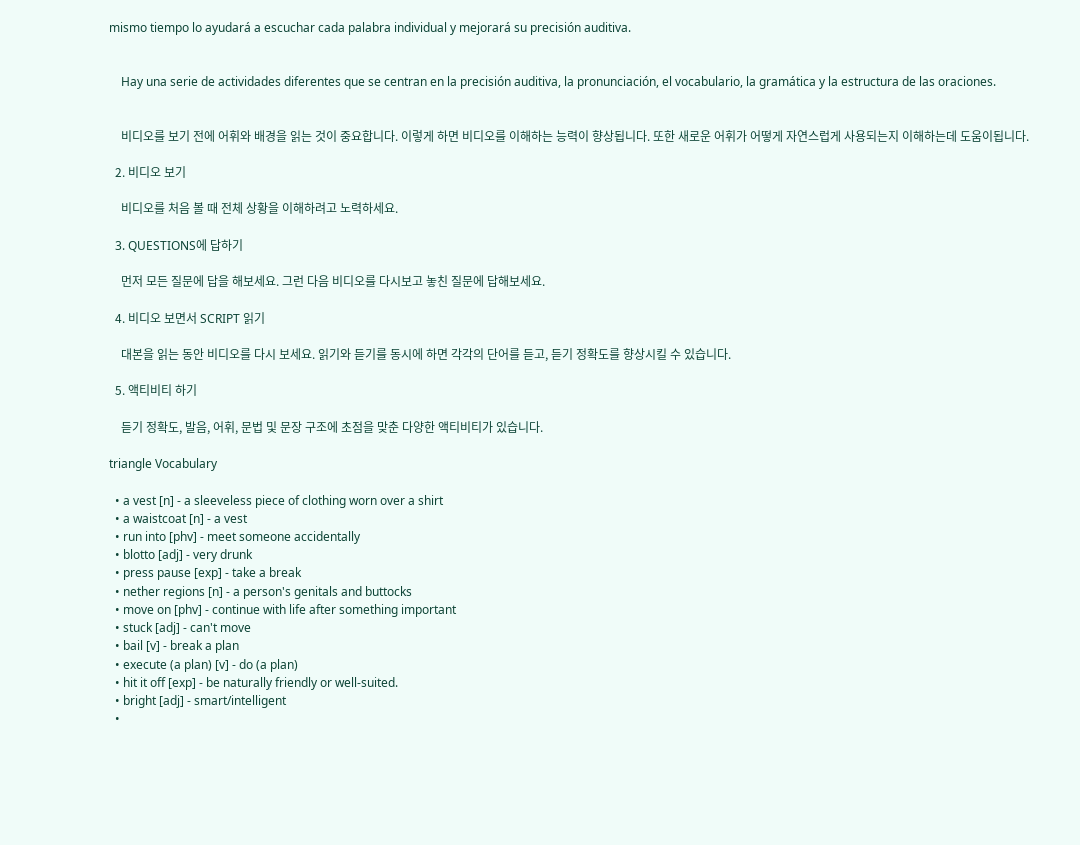mismo tiempo lo ayudará a escuchar cada palabra individual y mejorará su precisión auditiva.


    Hay una serie de actividades diferentes que se centran en la precisión auditiva, la pronunciación, el vocabulario, la gramática y la estructura de las oraciones.


    비디오를 보기 전에 어휘와 배경을 읽는 것이 중요합니다. 이렇게 하면 비디오를 이해하는 능력이 향상됩니다. 또한 새로운 어휘가 어떻게 자연스럽게 사용되는지 이해하는데 도움이됩니다.

  2. 비디오 보기

    비디오를 처음 볼 때 전체 상황을 이해하려고 노력하세요.

  3. QUESTIONS에 답하기

    먼저 모든 질문에 답을 해보세요. 그런 다음 비디오를 다시보고 놓친 질문에 답해보세요.

  4. 비디오 보면서 SCRIPT 읽기

    대본을 읽는 동안 비디오를 다시 보세요. 읽기와 듣기를 동시에 하면 각각의 단어를 듣고, 듣기 정확도를 향상시킬 수 있습니다.

  5. 액티비티 하기

    듣기 정확도, 발음, 어휘, 문법 및 문장 구조에 초점을 맞춘 다양한 액티비티가 있습니다.

triangle Vocabulary

  • a vest [n] - a sleeveless piece of clothing worn over a shirt
  • a waistcoat [n] - a vest
  • run into [phv] - meet someone accidentally
  • blotto [adj] - very drunk
  • press pause [exp] - take a break
  • nether regions [n] - a person's genitals and buttocks
  • move on [phv] - continue with life after something important
  • stuck [adj] - can't move
  • bail [v] - break a plan
  • execute (a plan) [v] - do (a plan)
  • hit it off [exp] - be naturally friendly or well-suited.
  • bright [adj] - smart/intelligent
  •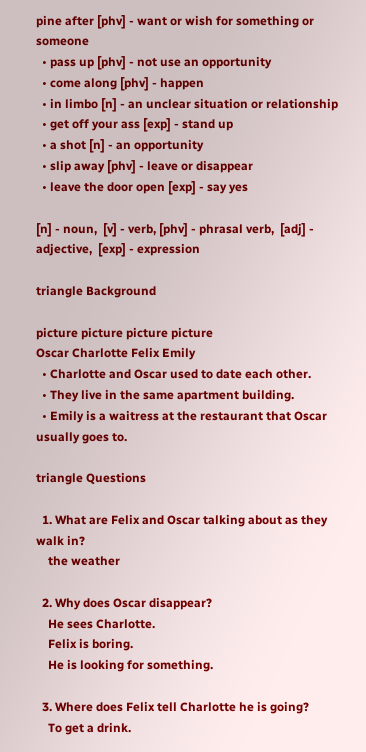pine after [phv] - want or wish for something or someone
  • pass up [phv] - not use an opportunity
  • come along [phv] - happen
  • in limbo [n] - an unclear situation or relationship
  • get off your ass [exp] - stand up
  • a shot [n] - an opportunity
  • slip away [phv] - leave or disappear
  • leave the door open [exp] - say yes

[n] - noun,  [v] - verb, [phv] - phrasal verb,  [adj] - adjective,  [exp] - expression

triangle Background

picture picture picture picture
Oscar Charlotte Felix Emily
  • Charlotte and Oscar used to date each other.
  • They live in the same apartment building.
  • Emily is a waitress at the restaurant that Oscar usually goes to.

triangle Questions

  1. What are Felix and Oscar talking about as they walk in?
    the weather

  2. Why does Oscar disappear?
    He sees Charlotte.
    Felix is boring.
    He is looking for something.

  3. Where does Felix tell Charlotte he is going?
    To get a drink.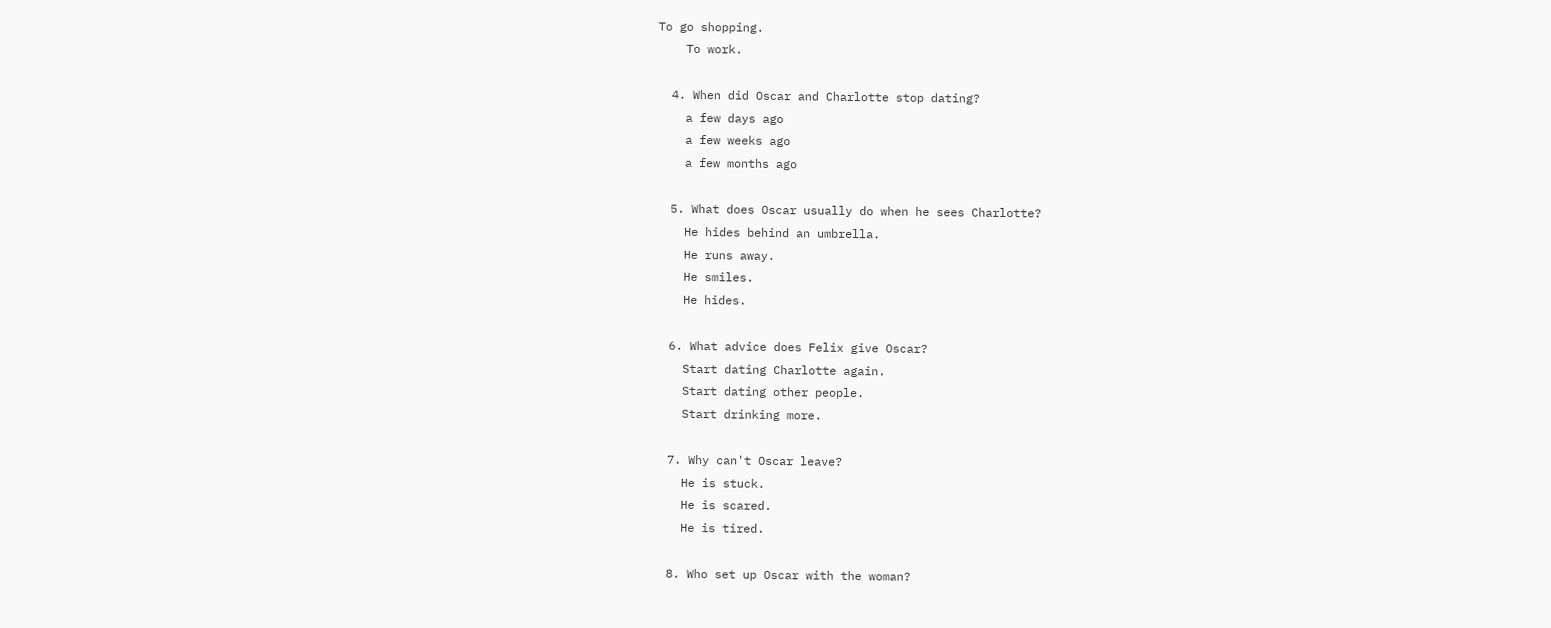To go shopping.
    To work.

  4. When did Oscar and Charlotte stop dating?
    a few days ago
    a few weeks ago
    a few months ago

  5. What does Oscar usually do when he sees Charlotte?
    He hides behind an umbrella.
    He runs away.
    He smiles.
    He hides.

  6. What advice does Felix give Oscar?
    Start dating Charlotte again.
    Start dating other people.
    Start drinking more.

  7. Why can't Oscar leave?
    He is stuck.
    He is scared.
    He is tired.

  8. Who set up Oscar with the woman?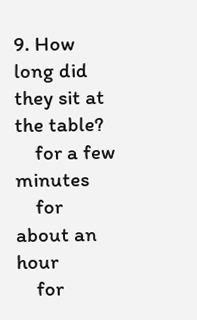9. How long did they sit at the table?
    for a few minutes
    for about an hour
    for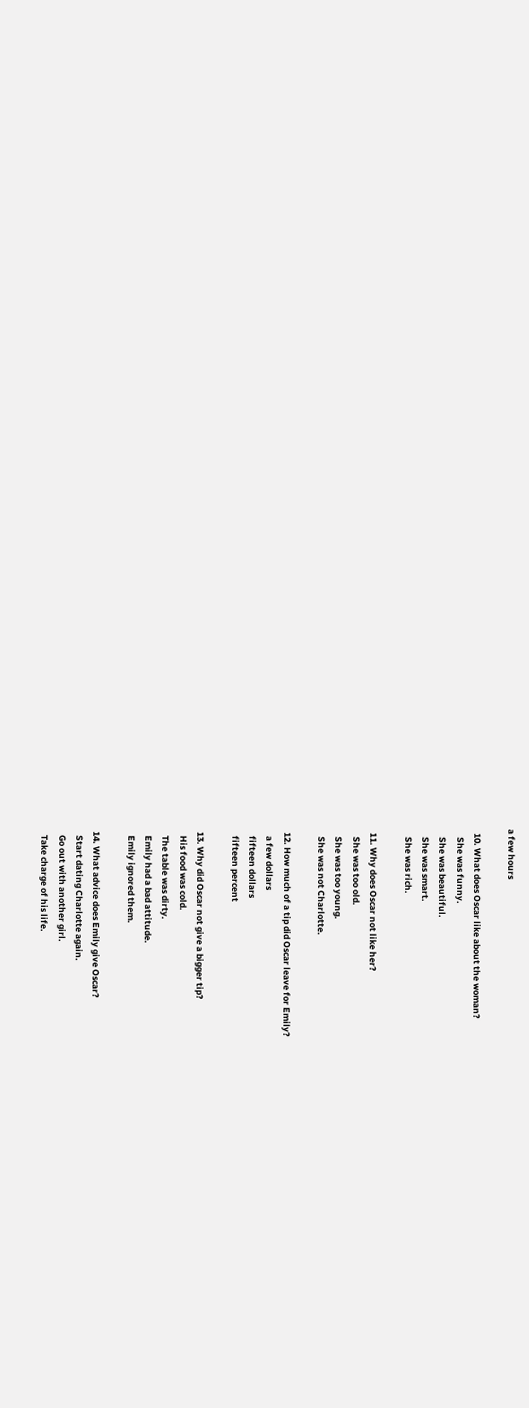a few hours

  10. What does Oscar like about the woman?
    She was funny.
    She was beautiful.
    She was smart.
    She was rich.

  11. Why does Oscar not like her?
    She was too old.
    She was too young.
    She was not Charlotte.

  12. How much of a tip did Oscar leave for Emily?
    a few dollars
    fifteen dollars
    fifteen percent

  13. Why did Oscar not give a bigger tip?
    His food was cold.
    The table was dirty.
    Emily had a bad attitude.
    Emily ignored them.

  14. What advice does Emily give Oscar?
    Start dating Charlotte again.
    Go out with another girl.
    Take charge of his life.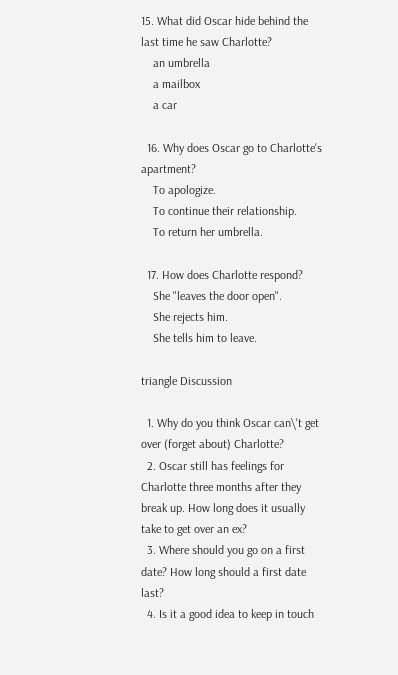15. What did Oscar hide behind the last time he saw Charlotte?
    an umbrella
    a mailbox
    a car

  16. Why does Oscar go to Charlotte's apartment?
    To apologize.
    To continue their relationship.
    To return her umbrella.

  17. How does Charlotte respond?
    She "leaves the door open".
    She rejects him.
    She tells him to leave.

triangle Discussion

  1. Why do you think Oscar can\'t get over (forget about) Charlotte?
  2. Oscar still has feelings for Charlotte three months after they break up. How long does it usually take to get over an ex?
  3. Where should you go on a first date? How long should a first date last?
  4. Is it a good idea to keep in touch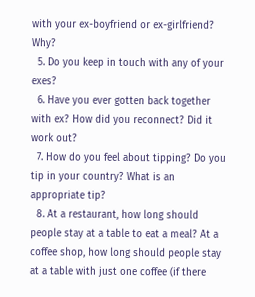with your ex-boyfriend or ex-girlfriend? Why?
  5. Do you keep in touch with any of your exes?
  6. Have you ever gotten back together with ex? How did you reconnect? Did it work out?
  7. How do you feel about tipping? Do you tip in your country? What is an appropriate tip?
  8. At a restaurant, how long should people stay at a table to eat a meal? At a coffee shop, how long should people stay at a table with just one coffee (if there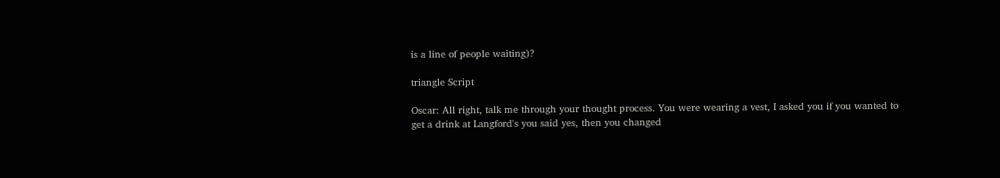is a line of people waiting)?

triangle Script

Oscar: All right, talk me through your thought process. You were wearing a vest, I asked you if you wanted to get a drink at Langford's you said yes, then you changed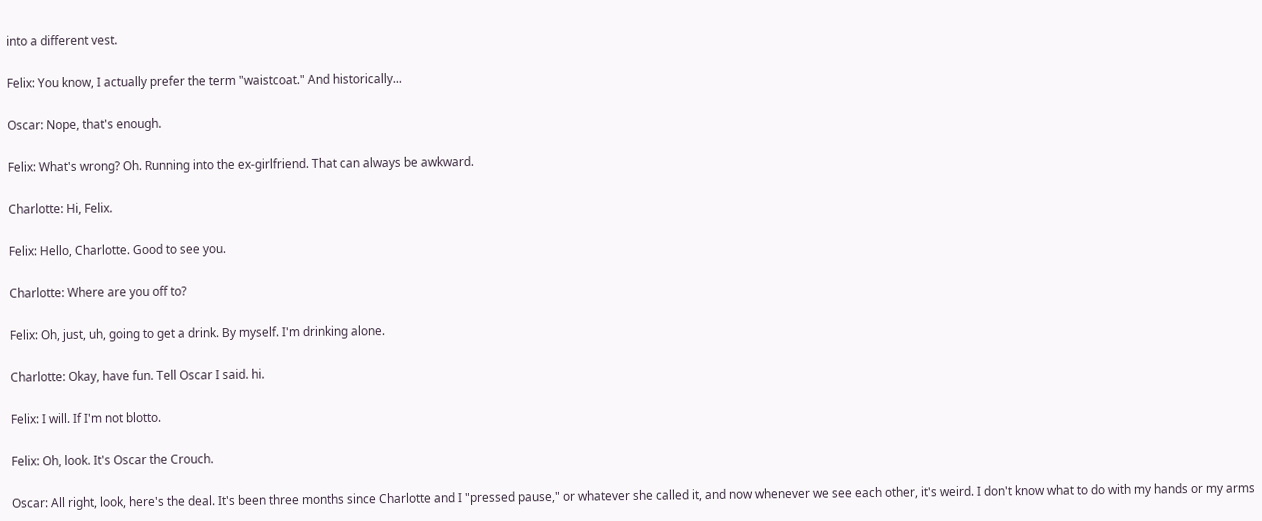into a different vest.

Felix: You know, I actually prefer the term "waistcoat." And historically...

Oscar: Nope, that's enough.

Felix: What's wrong? Oh. Running into the ex-girlfriend. That can always be awkward.

Charlotte: Hi, Felix.

Felix: Hello, Charlotte. Good to see you.

Charlotte: Where are you off to?

Felix: Oh, just, uh, going to get a drink. By myself. I'm drinking alone.

Charlotte: Okay, have fun. Tell Oscar I said. hi.

Felix: I will. If I'm not blotto.

Felix: Oh, look. It's Oscar the Crouch.

Oscar: All right, look, here's the deal. It's been three months since Charlotte and I "pressed pause," or whatever she called it, and now whenever we see each other, it's weird. I don't know what to do with my hands or my arms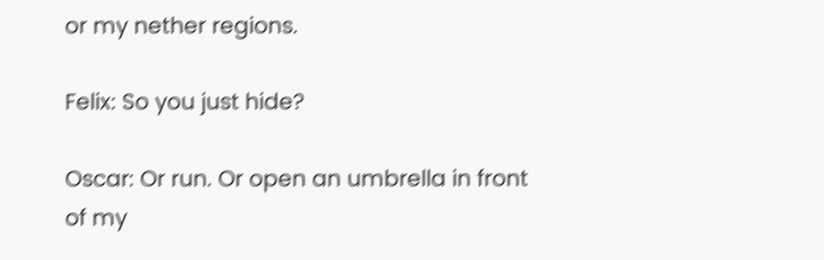or my nether regions.

Felix: So you just hide?

Oscar: Or run. Or open an umbrella in front of my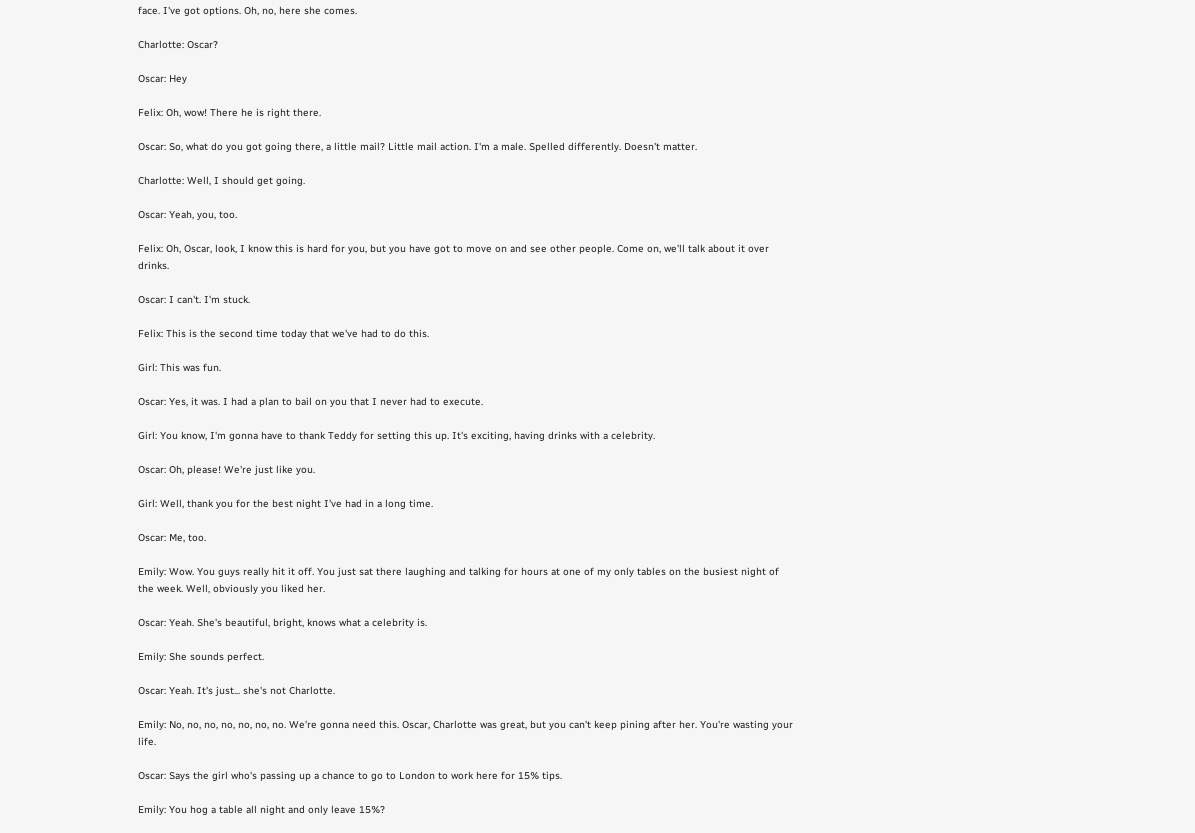face. I've got options. Oh, no, here she comes.

Charlotte: Oscar?

Oscar: Hey

Felix: Oh, wow! There he is right there.

Oscar: So, what do you got going there, a little mail? Little mail action. I'm a male. Spelled differently. Doesn't matter.

Charlotte: Well, I should get going.

Oscar: Yeah, you, too.

Felix: Oh, Oscar, look, I know this is hard for you, but you have got to move on and see other people. Come on, we'll talk about it over drinks.

Oscar: I can't. I'm stuck.

Felix: This is the second time today that we've had to do this.

Girl: This was fun.

Oscar: Yes, it was. I had a plan to bail on you that I never had to execute.

Girl: You know, I'm gonna have to thank Teddy for setting this up. It's exciting, having drinks with a celebrity.

Oscar: Oh, please! We're just like you.

Girl: Well, thank you for the best night I've had in a long time.

Oscar: Me, too.

Emily: Wow. You guys really hit it off. You just sat there laughing and talking for hours at one of my only tables on the busiest night of the week. Well, obviously you liked her.

Oscar: Yeah. She's beautiful, bright, knows what a celebrity is.

Emily: She sounds perfect.

Oscar: Yeah. It's just... she's not Charlotte.

Emily: No, no, no, no, no, no, no. We're gonna need this. Oscar, Charlotte was great, but you can't keep pining after her. You're wasting your life.

Oscar: Says the girl who's passing up a chance to go to London to work here for 15% tips.

Emily: You hog a table all night and only leave 15%?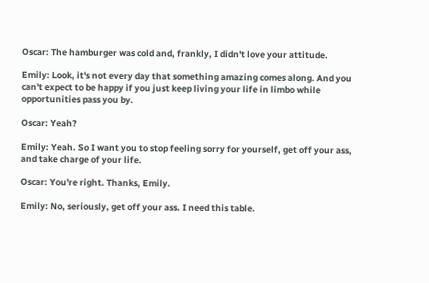Oscar: The hamburger was cold and, frankly, I didn't love your attitude.

Emily: Look, it's not every day that something amazing comes along. And you can't expect to be happy if you just keep living your life in limbo while opportunities pass you by.

Oscar: Yeah?

Emily: Yeah. So I want you to stop feeling sorry for yourself, get off your ass, and take charge of your life.

Oscar: You're right. Thanks, Emily.

Emily: No, seriously, get off your ass. I need this table.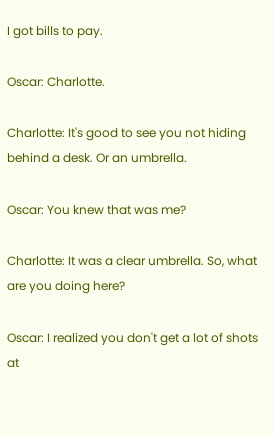I got bills to pay.

Oscar: Charlotte.

Charlotte: It's good to see you not hiding behind a desk. Or an umbrella.

Oscar: You knew that was me?

Charlotte: It was a clear umbrella. So, what are you doing here?

Oscar: I realized you don't get a lot of shots at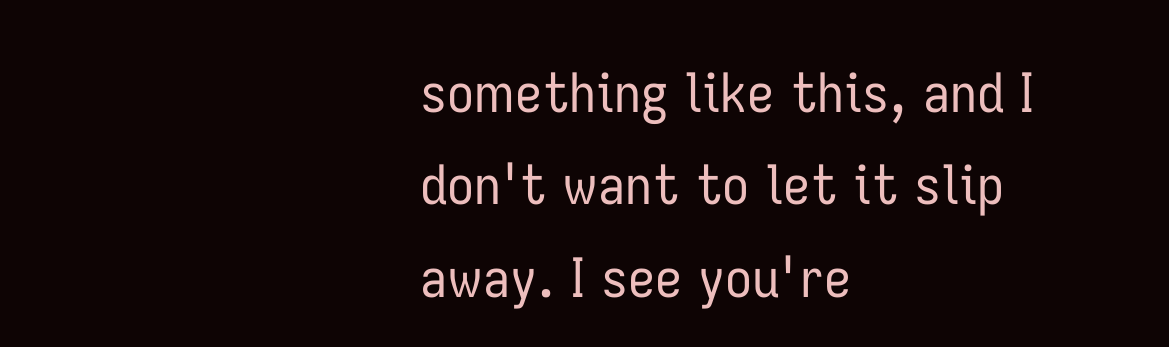something like this, and I don't want to let it slip away. I see you're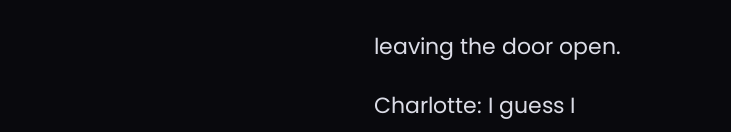leaving the door open.

Charlotte: I guess I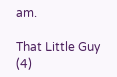am.

That Little Guy (4)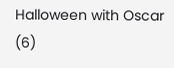Halloween with Oscar (6)